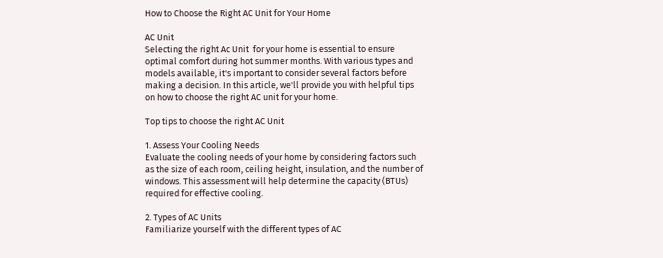How to Choose the Right AC Unit for Your Home

AC Unit
Selecting the right Ac Unit  for your home is essential to ensure optimal comfort during hot summer months. With various types and models available, it's important to consider several factors before making a decision. In this article, we'll provide you with helpful tips on how to choose the right AC unit for your home.

Top tips to choose the right AC Unit

1. Assess Your Cooling Needs
Evaluate the cooling needs of your home by considering factors such as the size of each room, ceiling height, insulation, and the number of windows. This assessment will help determine the capacity (BTUs) required for effective cooling.

2. Types of AC Units
Familiarize yourself with the different types of AC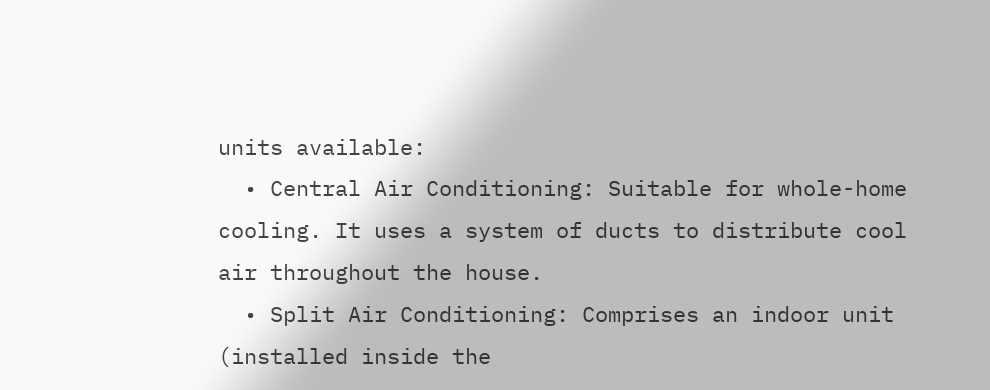units available:
  • Central Air Conditioning: Suitable for whole-home cooling. It uses a system of ducts to distribute cool air throughout the house.
  • Split Air Conditioning: Comprises an indoor unit (installed inside the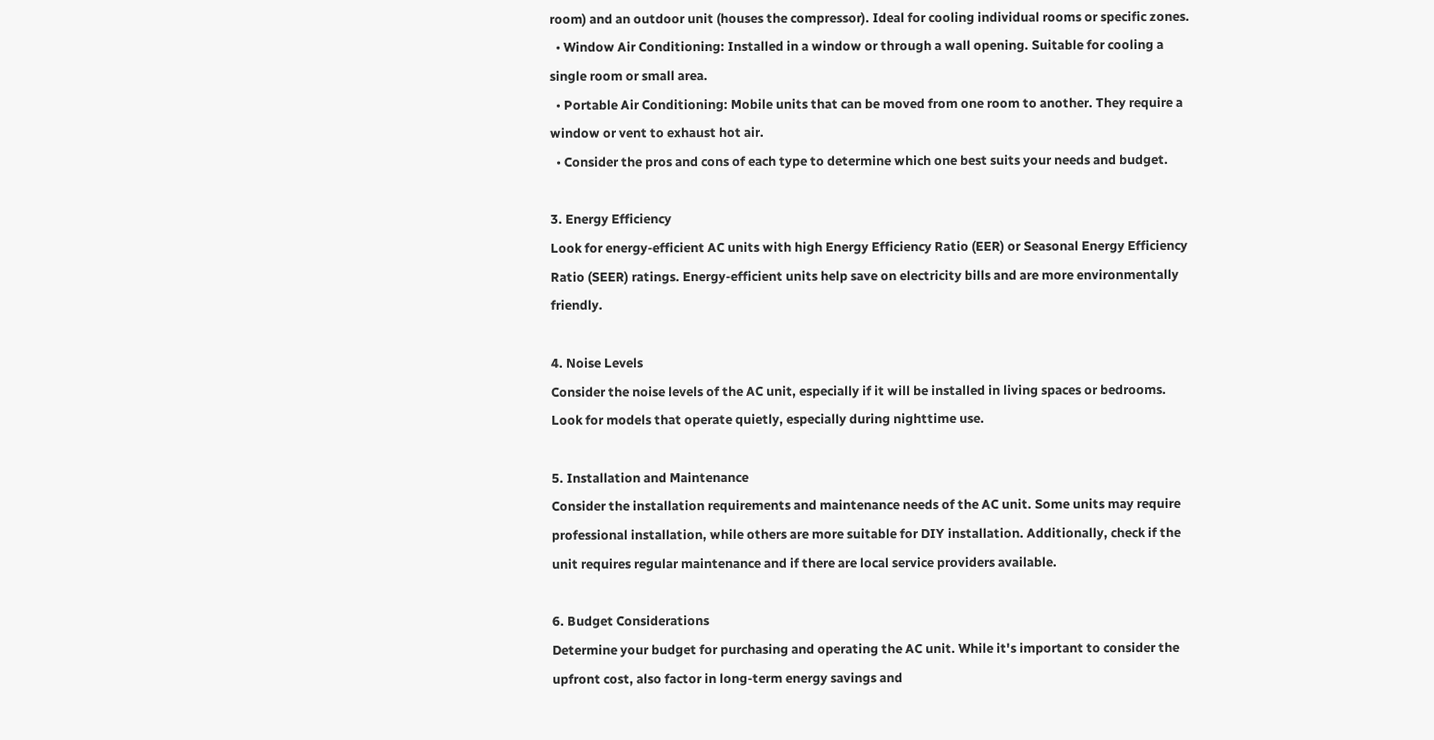room) and an outdoor unit (houses the compressor). Ideal for cooling individual rooms or specific zones.
  • Window Air Conditioning: Installed in a window or through a wall opening. Suitable for cooling a single room or small area.
  • Portable Air Conditioning: Mobile units that can be moved from one room to another. They require a window or vent to exhaust hot air.
  • Consider the pros and cons of each type to determine which one best suits your needs and budget.

3. Energy Efficiency
Look for energy-efficient AC units with high Energy Efficiency Ratio (EER) or Seasonal Energy Efficiency Ratio (SEER) ratings. Energy-efficient units help save on electricity bills and are more environmentally friendly.

4. Noise Levels
Consider the noise levels of the AC unit, especially if it will be installed in living spaces or bedrooms. Look for models that operate quietly, especially during nighttime use.

5. Installation and Maintenance
Consider the installation requirements and maintenance needs of the AC unit. Some units may require professional installation, while others are more suitable for DIY installation. Additionally, check if the unit requires regular maintenance and if there are local service providers available.

6. Budget Considerations
Determine your budget for purchasing and operating the AC unit. While it's important to consider the upfront cost, also factor in long-term energy savings and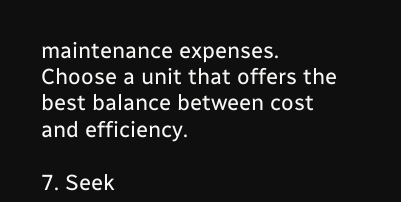maintenance expenses. Choose a unit that offers the best balance between cost and efficiency.

7. Seek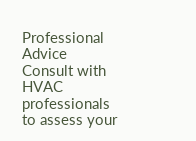Professional Advice
Consult with HVAC professionals to assess your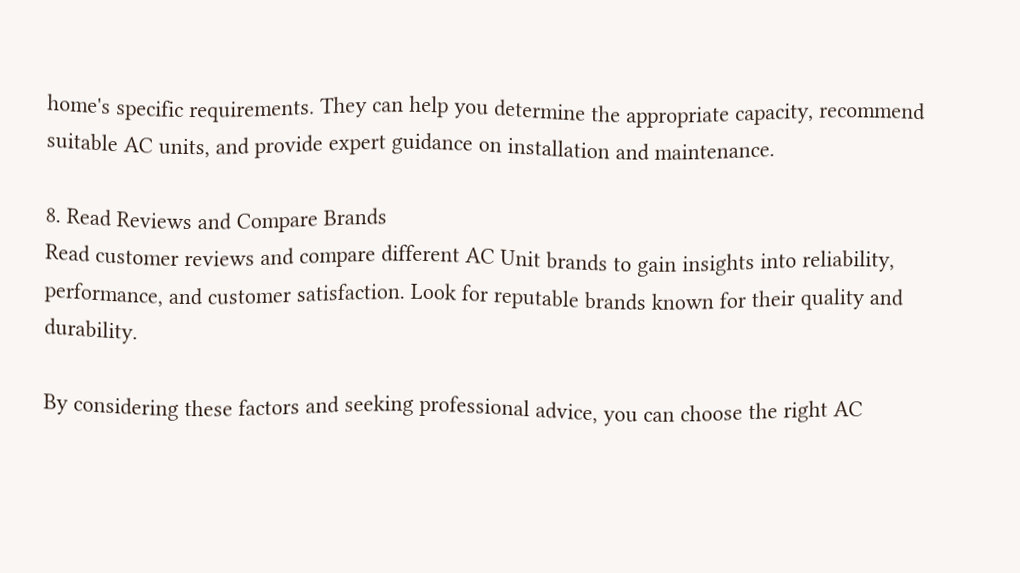home's specific requirements. They can help you determine the appropriate capacity, recommend suitable AC units, and provide expert guidance on installation and maintenance.

8. Read Reviews and Compare Brands
Read customer reviews and compare different AC Unit brands to gain insights into reliability, performance, and customer satisfaction. Look for reputable brands known for their quality and durability.

By considering these factors and seeking professional advice, you can choose the right AC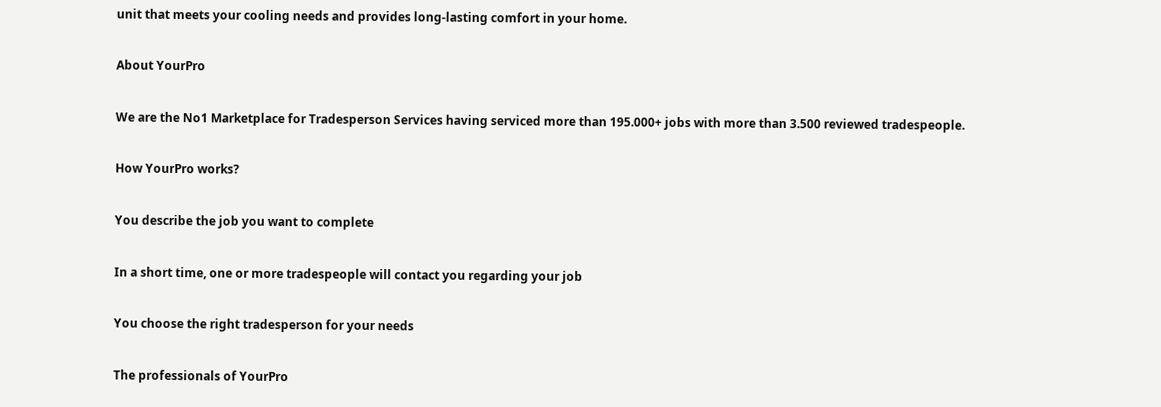unit that meets your cooling needs and provides long-lasting comfort in your home.

About YourPro

We are the No1 Marketplace for Tradesperson Services having serviced more than 195.000+ jobs with more than 3.500 reviewed tradespeople.

How YourPro works?

You describe the job you want to complete

In a short time, one or more tradespeople will contact you regarding your job

You choose the right tradesperson for your needs

The professionals of YourPro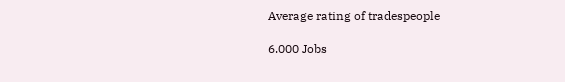Average rating of tradespeople

6.000 Jobs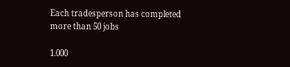Each tradesperson has completed more than 50 jobs

1.000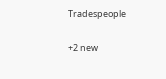Tradespeople

+2 new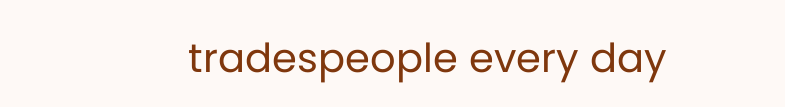tradespeople every day